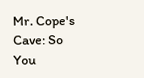Mr. Cope's Cave: So You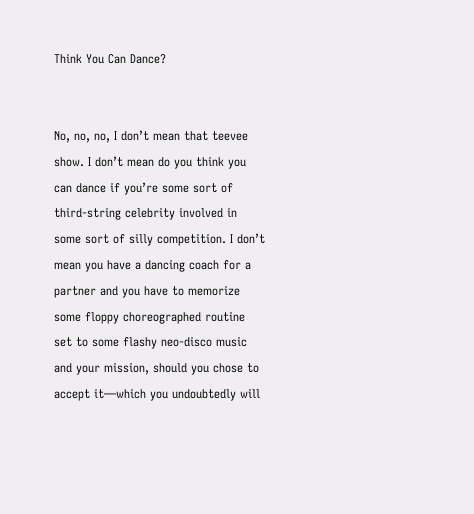Think You Can Dance?


No, no, no, I don’t mean that teevee show. I don’t mean do you think you can dance if you’re some sort of third-string celebrity involved in some sort of silly competition. I don’t mean you have a dancing coach for a partner and you have to memorize some floppy choreographed routine set to some flashy neo-disco music and your mission, should you chose to accept it—which you undoubtedly will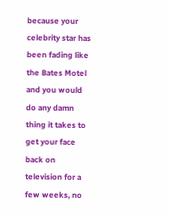because your celebrity star has been fading like the Bates Motel and you would do any damn thing it takes to get your face back on television for a few weeks, no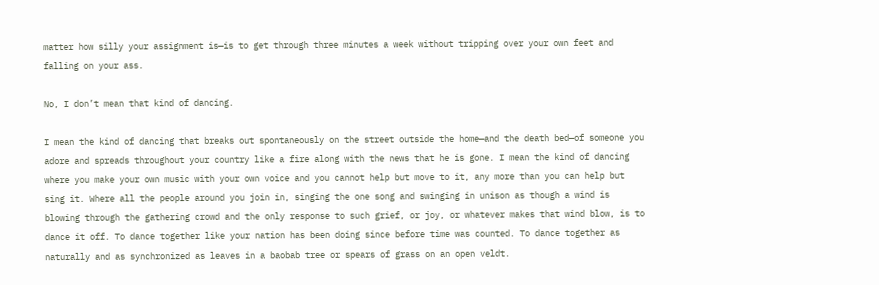matter how silly your assignment is—is to get through three minutes a week without tripping over your own feet and falling on your ass.

No, I don’t mean that kind of dancing.

I mean the kind of dancing that breaks out spontaneously on the street outside the home—and the death bed—of someone you adore and spreads throughout your country like a fire along with the news that he is gone. I mean the kind of dancing where you make your own music with your own voice and you cannot help but move to it, any more than you can help but sing it. Where all the people around you join in, singing the one song and swinging in unison as though a wind is blowing through the gathering crowd and the only response to such grief, or joy, or whatever makes that wind blow, is to dance it off. To dance together like your nation has been doing since before time was counted. To dance together as naturally and as synchronized as leaves in a baobab tree or spears of grass on an open veldt.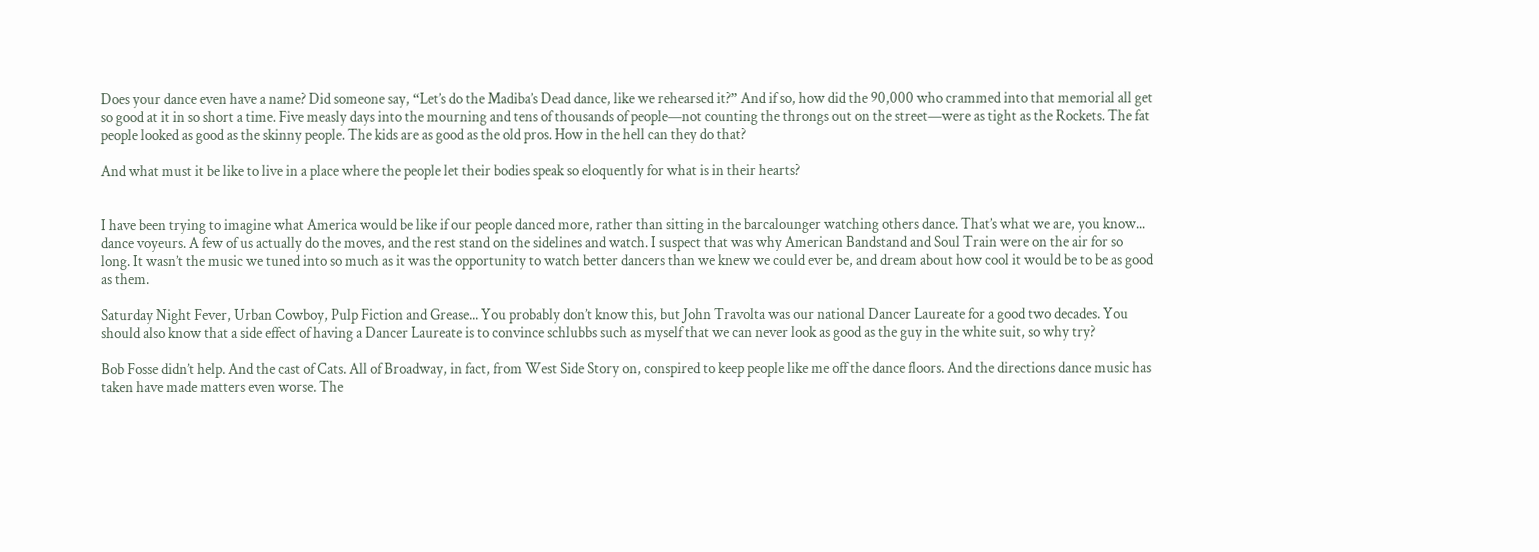Does your dance even have a name? Did someone say, “Let’s do the Madiba’s Dead dance, like we rehearsed it?” And if so, how did the 90,000 who crammed into that memorial all get so good at it in so short a time. Five measly days into the mourning and tens of thousands of people—not counting the throngs out on the street—were as tight as the Rockets. The fat people looked as good as the skinny people. The kids are as good as the old pros. How in the hell can they do that?

And what must it be like to live in a place where the people let their bodies speak so eloquently for what is in their hearts?


I have been trying to imagine what America would be like if our people danced more, rather than sitting in the barcalounger watching others dance. That’s what we are, you know... dance voyeurs. A few of us actually do the moves, and the rest stand on the sidelines and watch. I suspect that was why American Bandstand and Soul Train were on the air for so long. It wasn’t the music we tuned into so much as it was the opportunity to watch better dancers than we knew we could ever be, and dream about how cool it would be to be as good as them.

Saturday Night Fever, Urban Cowboy, Pulp Fiction and Grease... You probably don’t know this, but John Travolta was our national Dancer Laureate for a good two decades. You should also know that a side effect of having a Dancer Laureate is to convince schlubbs such as myself that we can never look as good as the guy in the white suit, so why try?

Bob Fosse didn’t help. And the cast of Cats. All of Broadway, in fact, from West Side Story on, conspired to keep people like me off the dance floors. And the directions dance music has taken have made matters even worse. The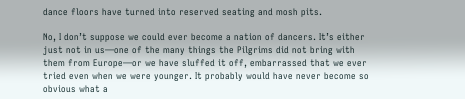dance floors have turned into reserved seating and mosh pits.

No, I don’t suppose we could ever become a nation of dancers. It’s either just not in us—one of the many things the Pilgrims did not bring with them from Europe—or we have sluffed it off, embarrassed that we ever tried even when we were younger. It probably would have never become so obvious what a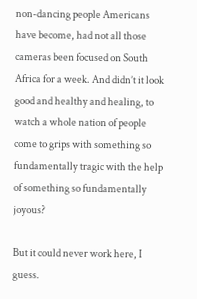non-dancing people Americans have become, had not all those cameras been focused on South Africa for a week. And didn’t it look good and healthy and healing, to watch a whole nation of people come to grips with something so fundamentally tragic with the help of something so fundamentally joyous?

But it could never work here, I guess.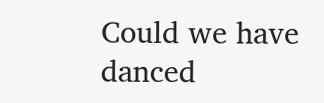Could we have danced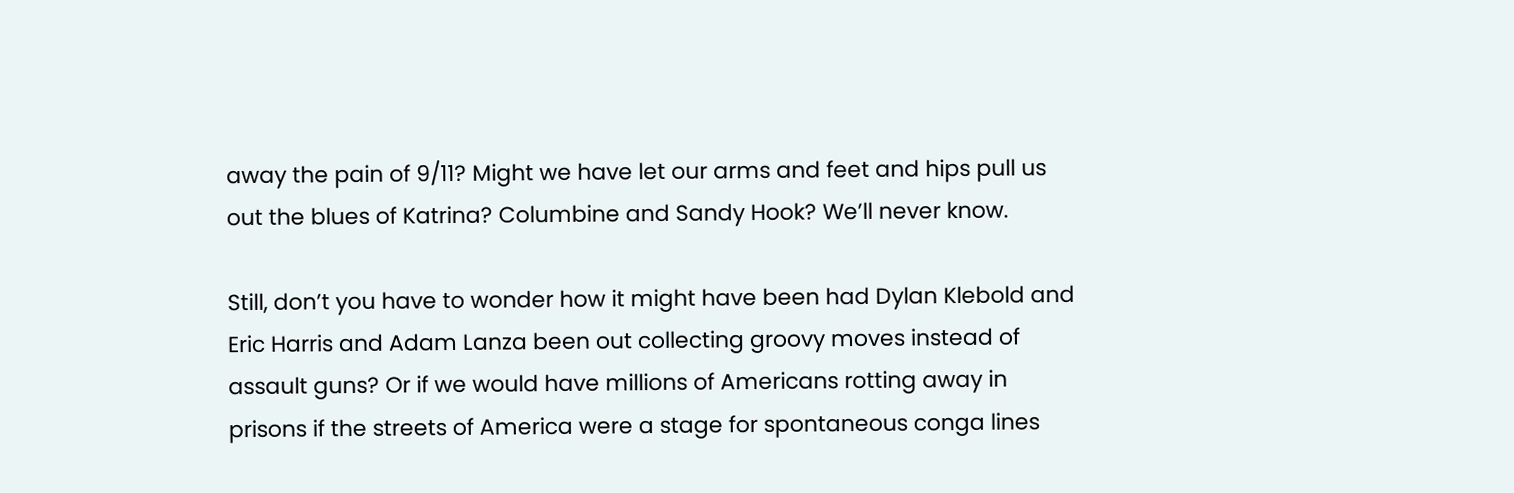away the pain of 9/11? Might we have let our arms and feet and hips pull us out the blues of Katrina? Columbine and Sandy Hook? We’ll never know.

Still, don’t you have to wonder how it might have been had Dylan Klebold and Eric Harris and Adam Lanza been out collecting groovy moves instead of assault guns? Or if we would have millions of Americans rotting away in prisons if the streets of America were a stage for spontaneous conga lines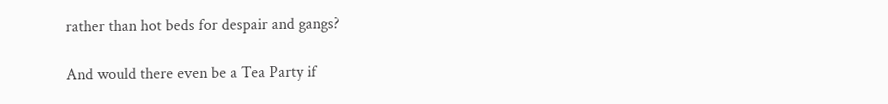rather than hot beds for despair and gangs?

And would there even be a Tea Party if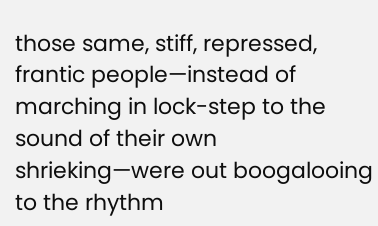those same, stiff, repressed, frantic people—instead of marching in lock-step to the sound of their own shrieking—were out boogalooing to the rhythm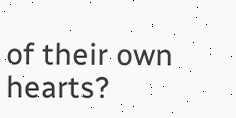of their own hearts?